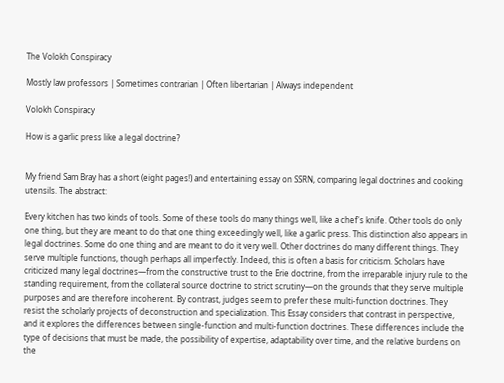The Volokh Conspiracy

Mostly law professors | Sometimes contrarian | Often libertarian | Always independent

Volokh Conspiracy

How is a garlic press like a legal doctrine?


My friend Sam Bray has a short (eight pages!) and entertaining essay on SSRN, comparing legal doctrines and cooking utensils. The abstract:

Every kitchen has two kinds of tools. Some of these tools do many things well, like a chef's knife. Other tools do only one thing, but they are meant to do that one thing exceedingly well, like a garlic press. This distinction also appears in legal doctrines. Some do one thing and are meant to do it very well. Other doctrines do many different things. They serve multiple functions, though perhaps all imperfectly. Indeed, this is often a basis for criticism. Scholars have criticized many legal doctrines—from the constructive trust to the Erie doctrine, from the irreparable injury rule to the standing requirement, from the collateral source doctrine to strict scrutiny—on the grounds that they serve multiple purposes and are therefore incoherent. By contrast, judges seem to prefer these multi-function doctrines. They resist the scholarly projects of deconstruction and specialization. This Essay considers that contrast in perspective, and it explores the differences between single-function and multi-function doctrines. These differences include the type of decisions that must be made, the possibility of expertise, adaptability over time, and the relative burdens on the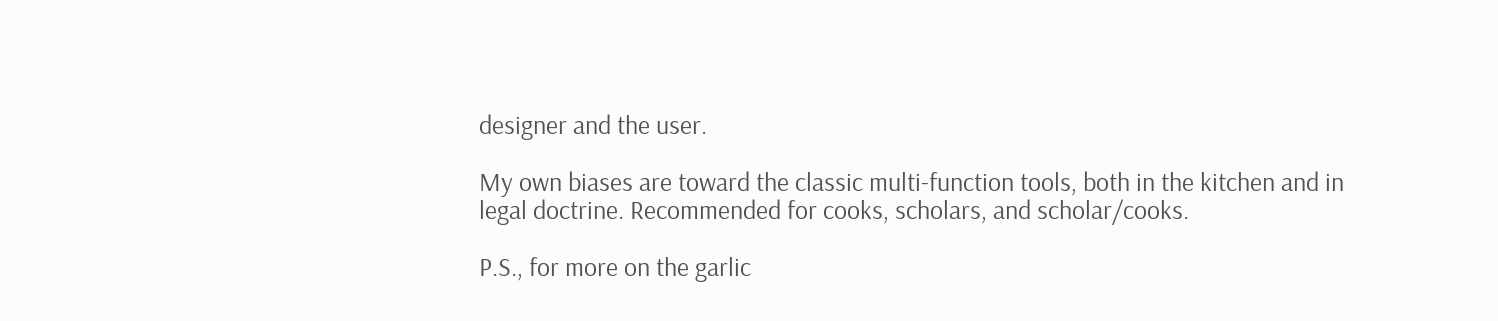designer and the user.

My own biases are toward the classic multi-function tools, both in the kitchen and in legal doctrine. Recommended for cooks, scholars, and scholar/cooks.

P.S., for more on the garlic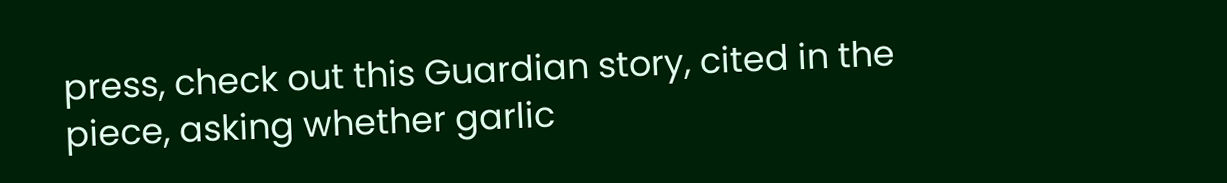press, check out this Guardian story, cited in the piece, asking whether garlic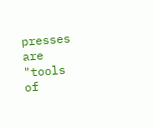presses are "tools of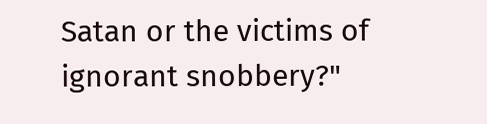Satan or the victims of ignorant snobbery?"